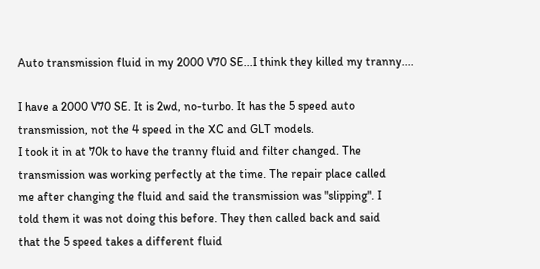Auto transmission fluid in my 2000 V70 SE...I think they killed my tranny....

I have a 2000 V70 SE. It is 2wd, no-turbo. It has the 5 speed auto
transmission, not the 4 speed in the XC and GLT models.
I took it in at 70k to have the tranny fluid and filter changed. The
transmission was working perfectly at the time. The repair place called
me after changing the fluid and said the transmission was "slipping". I
told them it was not doing this before. They then called back and said
that the 5 speed takes a different fluid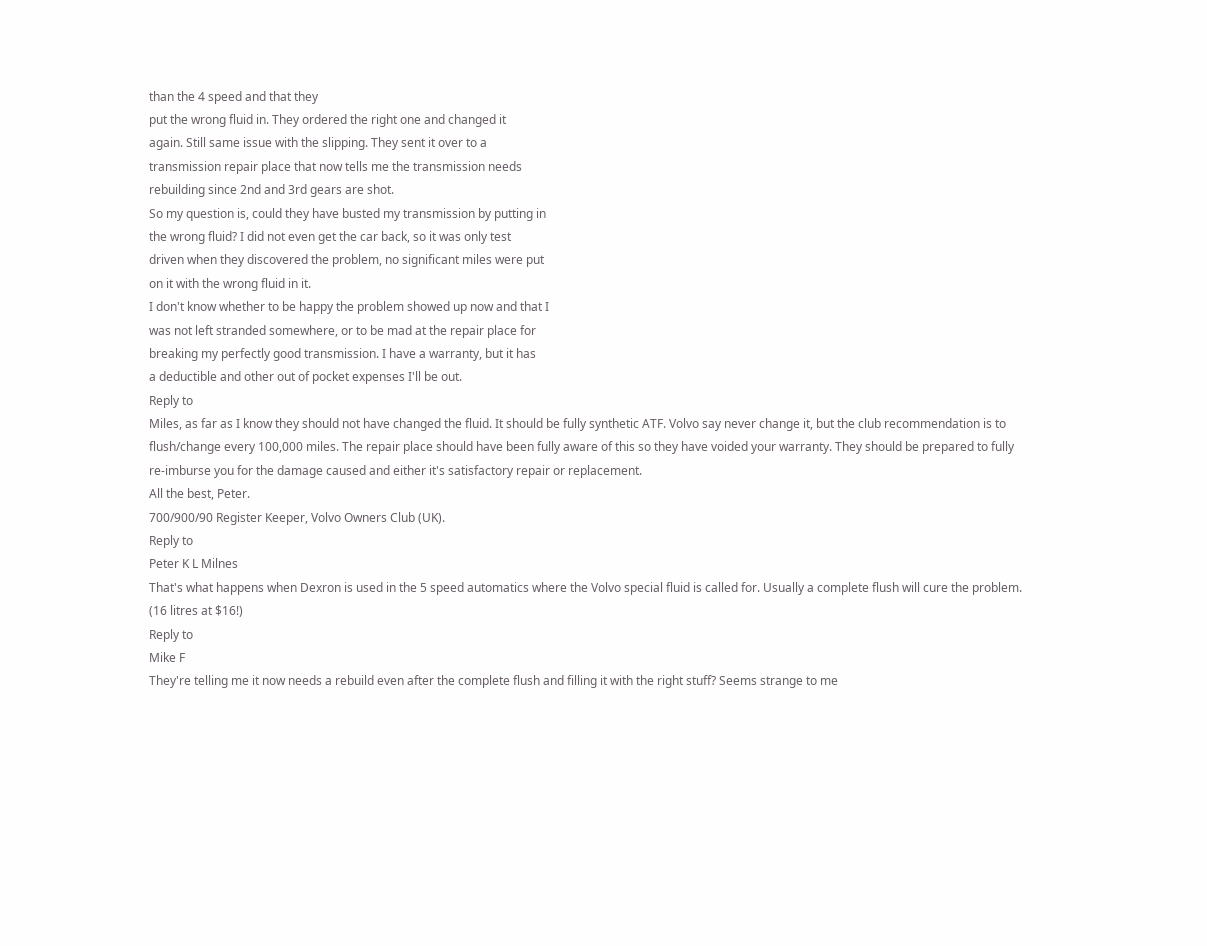than the 4 speed and that they
put the wrong fluid in. They ordered the right one and changed it
again. Still same issue with the slipping. They sent it over to a
transmission repair place that now tells me the transmission needs
rebuilding since 2nd and 3rd gears are shot.
So my question is, could they have busted my transmission by putting in
the wrong fluid? I did not even get the car back, so it was only test
driven when they discovered the problem, no significant miles were put
on it with the wrong fluid in it.
I don't know whether to be happy the problem showed up now and that I
was not left stranded somewhere, or to be mad at the repair place for
breaking my perfectly good transmission. I have a warranty, but it has
a deductible and other out of pocket expenses I'll be out.
Reply to
Miles, as far as I know they should not have changed the fluid. It should be fully synthetic ATF. Volvo say never change it, but the club recommendation is to flush/change every 100,000 miles. The repair place should have been fully aware of this so they have voided your warranty. They should be prepared to fully re-imburse you for the damage caused and either it's satisfactory repair or replacement.
All the best, Peter.
700/900/90 Register Keeper, Volvo Owners Club (UK).
Reply to
Peter K L Milnes
That's what happens when Dexron is used in the 5 speed automatics where the Volvo special fluid is called for. Usually a complete flush will cure the problem. (16 litres at $16!)
Reply to
Mike F
They're telling me it now needs a rebuild even after the complete flush and filling it with the right stuff? Seems strange to me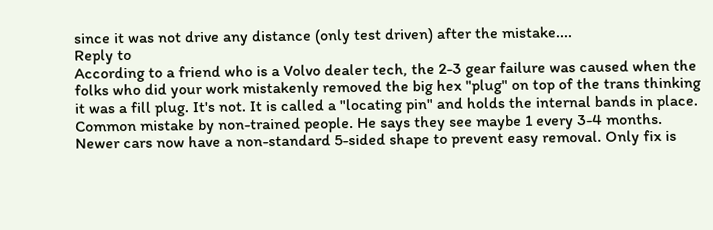since it was not drive any distance (only test driven) after the mistake....
Reply to
According to a friend who is a Volvo dealer tech, the 2-3 gear failure was caused when the folks who did your work mistakenly removed the big hex "plug" on top of the trans thinking it was a fill plug. It's not. It is called a "locating pin" and holds the internal bands in place. Common mistake by non-trained people. He says they see maybe 1 every 3-4 months. Newer cars now have a non-standard 5-sided shape to prevent easy removal. Only fix is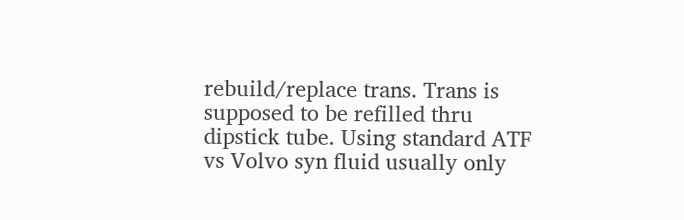rebuild/replace trans. Trans is supposed to be refilled thru dipstick tube. Using standard ATF vs Volvo syn fluid usually only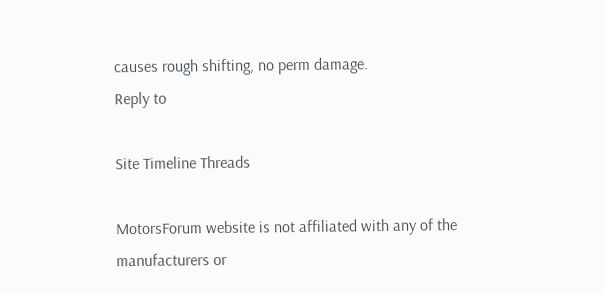causes rough shifting, no perm damage.
Reply to

Site Timeline Threads

MotorsForum website is not affiliated with any of the manufacturers or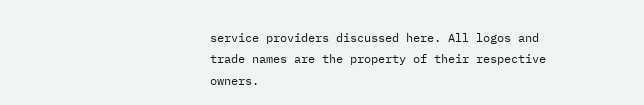service providers discussed here. All logos and trade names are the property of their respective owners.